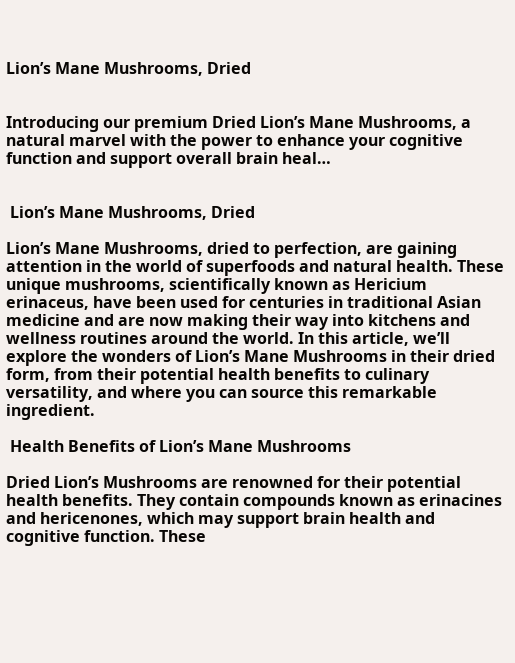Lion’s Mane Mushrooms, Dried


Introducing our premium Dried Lion’s Mane Mushrooms, a natural marvel with the power to enhance your cognitive function and support overall brain heal…


 Lion’s Mane Mushrooms, Dried

Lion’s Mane Mushrooms, dried to perfection, are gaining attention in the world of superfoods and natural health. These unique mushrooms, scientifically known as Hericium erinaceus, have been used for centuries in traditional Asian medicine and are now making their way into kitchens and wellness routines around the world. In this article, we’ll explore the wonders of Lion’s Mane Mushrooms in their dried form, from their potential health benefits to culinary versatility, and where you can source this remarkable ingredient.

 Health Benefits of Lion’s Mane Mushrooms

Dried Lion’s Mushrooms are renowned for their potential health benefits. They contain compounds known as erinacines and hericenones, which may support brain health and cognitive function. These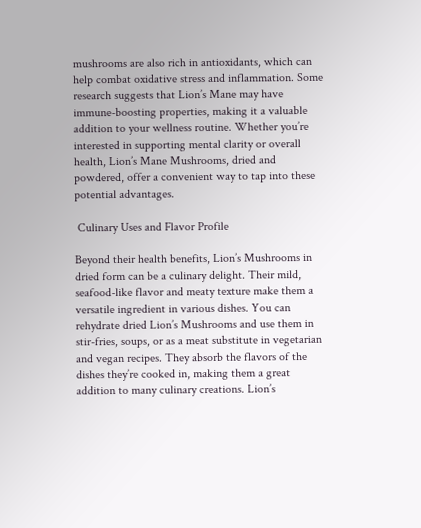mushrooms are also rich in antioxidants, which can help combat oxidative stress and inflammation. Some research suggests that Lion’s Mane may have immune-boosting properties, making it a valuable addition to your wellness routine. Whether you’re interested in supporting mental clarity or overall health, Lion’s Mane Mushrooms, dried and powdered, offer a convenient way to tap into these potential advantages.

 Culinary Uses and Flavor Profile

Beyond their health benefits, Lion’s Mushrooms in dried form can be a culinary delight. Their mild, seafood-like flavor and meaty texture make them a versatile ingredient in various dishes. You can rehydrate dried Lion’s Mushrooms and use them in stir-fries, soups, or as a meat substitute in vegetarian and vegan recipes. They absorb the flavors of the dishes they’re cooked in, making them a great addition to many culinary creations. Lion’s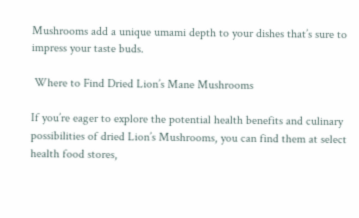Mushrooms add a unique umami depth to your dishes that’s sure to impress your taste buds.

 Where to Find Dried Lion’s Mane Mushrooms

If you’re eager to explore the potential health benefits and culinary possibilities of dried Lion’s Mushrooms, you can find them at select health food stores,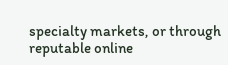specialty markets, or through reputable online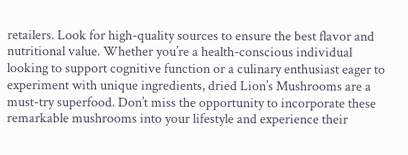retailers. Look for high-quality sources to ensure the best flavor and nutritional value. Whether you’re a health-conscious individual looking to support cognitive function or a culinary enthusiast eager to experiment with unique ingredients, dried Lion’s Mushrooms are a must-try superfood. Don’t miss the opportunity to incorporate these remarkable mushrooms into your lifestyle and experience their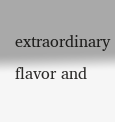extraordinary flavor and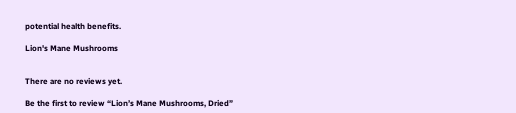potential health benefits.

Lion's Mane Mushrooms


There are no reviews yet.

Be the first to review “Lion’s Mane Mushrooms, Dried”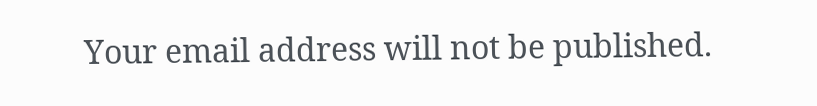Your email address will not be published.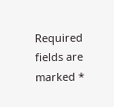Required fields are marked *